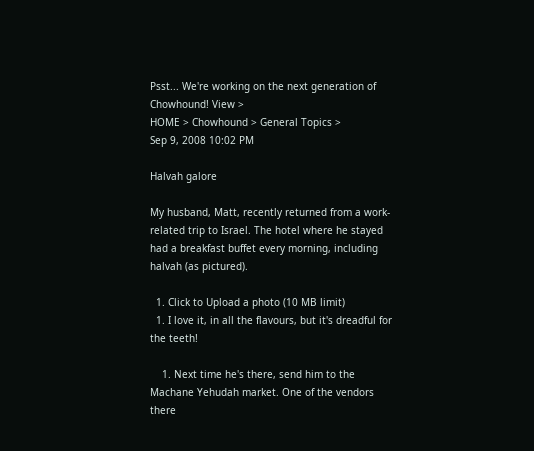Psst... We're working on the next generation of Chowhound! View >
HOME > Chowhound > General Topics >
Sep 9, 2008 10:02 PM

Halvah galore

My husband, Matt, recently returned from a work-related trip to Israel. The hotel where he stayed had a breakfast buffet every morning, including halvah (as pictured).

  1. Click to Upload a photo (10 MB limit)
  1. I love it, in all the flavours, but it's dreadful for the teeth!

    1. Next time he's there, send him to the Machane Yehudah market. One of the vendors there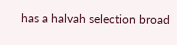has a halvah selection broad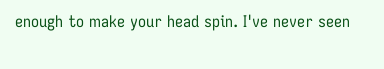enough to make your head spin. I've never seen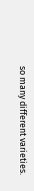so many different varieties.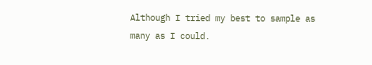Although I tried my best to sample as many as I could.